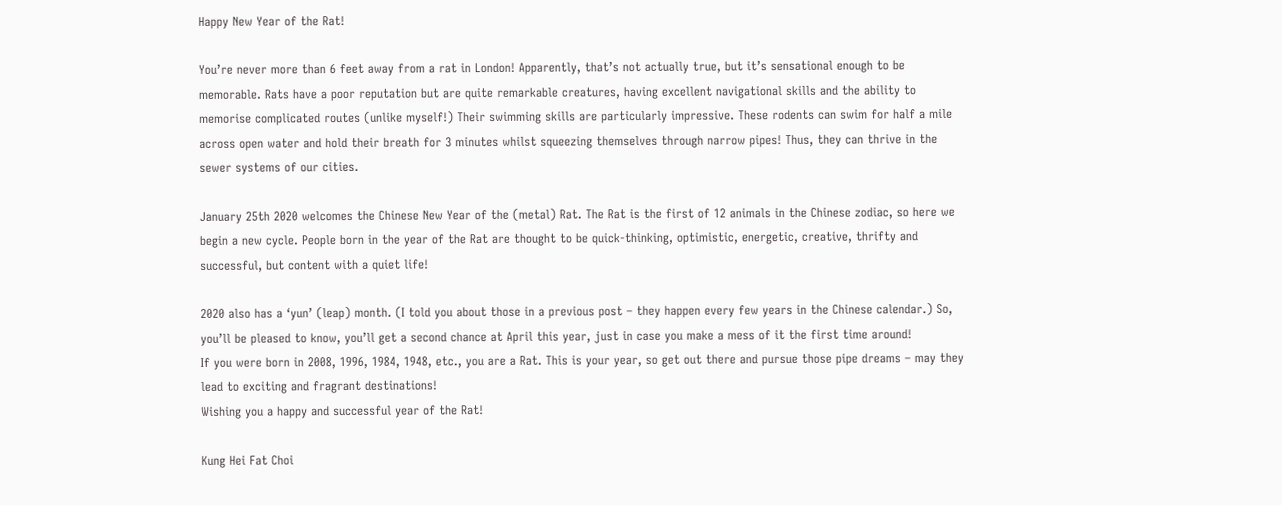Happy New Year of the Rat!

You’re never more than 6 feet away from a rat in London! Apparently, that’s not actually true, but it’s sensational enough to be memorable. Rats have a poor reputation but are quite remarkable creatures, having excellent navigational skills and the ability to memorise complicated routes (unlike myself!) Their swimming skills are particularly impressive. These rodents can swim for half a mile across open water and hold their breath for 3 minutes whilst squeezing themselves through narrow pipes! Thus, they can thrive in the sewer systems of our cities.

January 25th 2020 welcomes the Chinese New Year of the (metal) Rat. The Rat is the first of 12 animals in the Chinese zodiac, so here we begin a new cycle. People born in the year of the Rat are thought to be quick-thinking, optimistic, energetic, creative, thrifty and successful, but content with a quiet life!

2020 also has a ‘yun’ (leap) month. (I told you about those in a previous post – they happen every few years in the Chinese calendar.) So, you’ll be pleased to know, you’ll get a second chance at April this year, just in case you make a mess of it the first time around!
If you were born in 2008, 1996, 1984, 1948, etc., you are a Rat. This is your year, so get out there and pursue those pipe dreams – may they lead to exciting and fragrant destinations!
Wishing you a happy and successful year of the Rat!

Kung Hei Fat Choi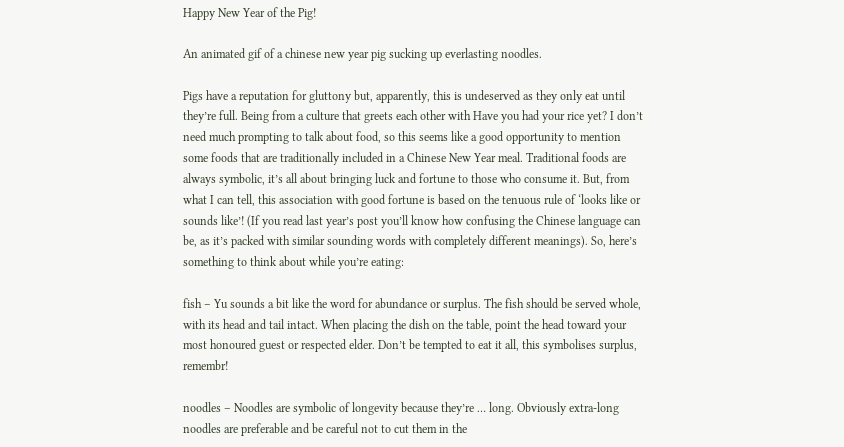Happy New Year of the Pig!

An animated gif of a chinese new year pig sucking up everlasting noodles.

Pigs have a reputation for gluttony but, apparently, this is undeserved as they only eat until they’re full. Being from a culture that greets each other with Have you had your rice yet? I don’t need much prompting to talk about food, so this seems like a good opportunity to mention some foods that are traditionally included in a Chinese New Year meal. Traditional foods are always symbolic, it’s all about bringing luck and fortune to those who consume it. But, from what I can tell, this association with good fortune is based on the tenuous rule of ‘looks like or sounds like’! (If you read last year’s post you’ll know how confusing the Chinese language can be, as it’s packed with similar sounding words with completely different meanings). So, here’s something to think about while you’re eating:

fish – Yu sounds a bit like the word for abundance or surplus. The fish should be served whole, with its head and tail intact. When placing the dish on the table, point the head toward your most honoured guest or respected elder. Don’t be tempted to eat it all, this symbolises surplus, remembr!

noodles – Noodles are symbolic of longevity because they’re … long. Obviously extra-long noodles are preferable and be careful not to cut them in the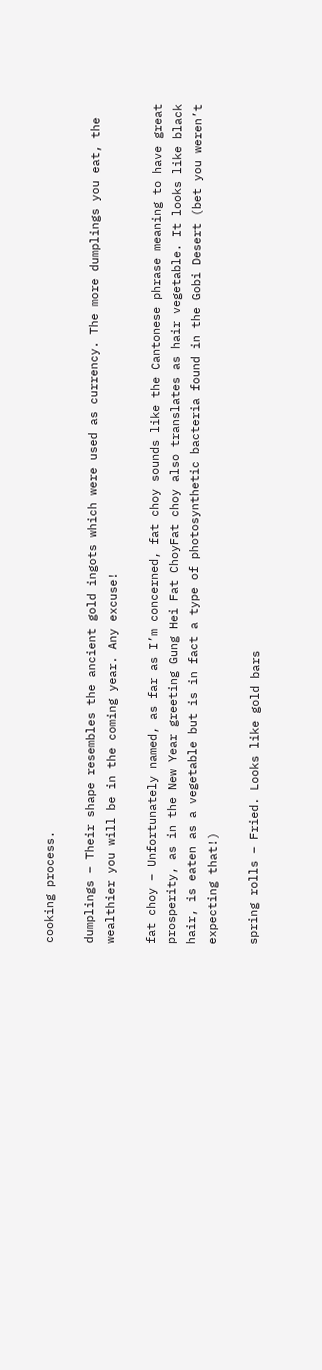cooking process.

dumplings – Their shape resembles the ancient gold ingots which were used as currency. The more dumplings you eat, the wealthier you will be in the coming year. Any excuse!

fat choy – Unfortunately named, as far as I’m concerned, fat choy sounds like the Cantonese phrase meaning to have great prosperity, as in the New Year greeting Gung Hei Fat ChoyFat choy also translates as hair vegetable. It looks like black hair, is eaten as a vegetable but is in fact a type of photosynthetic bacteria found in the Gobi Desert (bet you weren’t expecting that!)

spring rolls – Fried. Looks like gold bars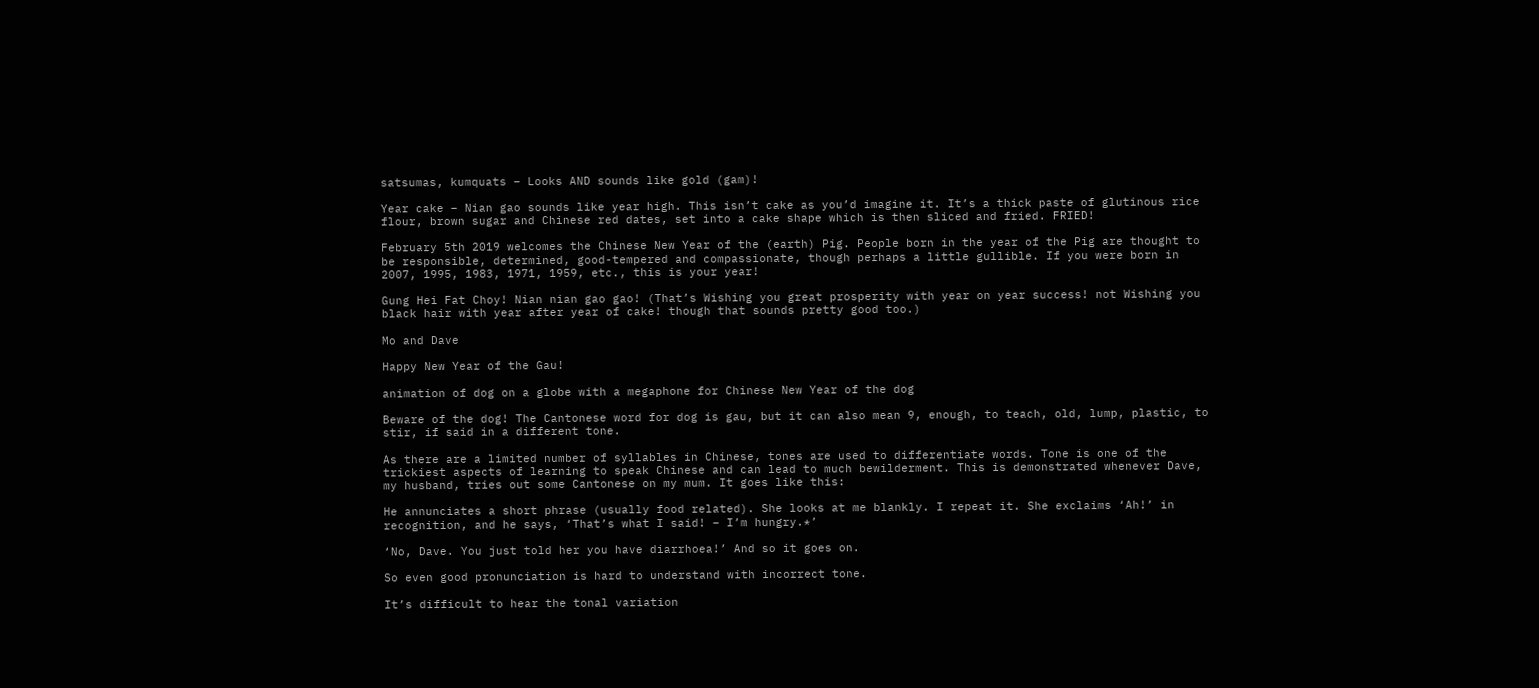satsumas, kumquats – Looks AND sounds like gold (gam)!

Year cake – Nian gao sounds like year high. This isn’t cake as you’d imagine it. It’s a thick paste of glutinous rice flour, brown sugar and Chinese red dates, set into a cake shape which is then sliced and fried. FRIED!

February 5th 2019 welcomes the Chinese New Year of the (earth) Pig. People born in the year of the Pig are thought to be responsible, determined, good-tempered and compassionate, though perhaps a little gullible. If you were born in 2007, 1995, 1983, 1971, 1959, etc., this is your year!

Gung Hei Fat Choy! Nian nian gao gao! (That’s Wishing you great prosperity with year on year success! not Wishing you black hair with year after year of cake! though that sounds pretty good too.)

Mo and Dave

Happy New Year of the Gau!

animation of dog on a globe with a megaphone for Chinese New Year of the dog

Beware of the dog! The Cantonese word for dog is gau, but it can also mean 9, enough, to teach, old, lump, plastic, to stir, if said in a different tone.

As there are a limited number of syllables in Chinese, tones are used to differentiate words. Tone is one of the trickiest aspects of learning to speak Chinese and can lead to much bewilderment. This is demonstrated whenever Dave, my husband, tries out some Cantonese on my mum. It goes like this:

He annunciates a short phrase (usually food related). She looks at me blankly. I repeat it. She exclaims ‘Ah!’ in recognition, and he says, ‘That’s what I said! – I’m hungry.*’

‘No, Dave. You just told her you have diarrhoea!’ And so it goes on.

So even good pronunciation is hard to understand with incorrect tone.

It’s difficult to hear the tonal variation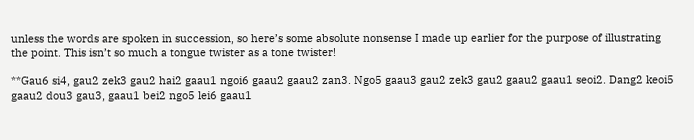unless the words are spoken in succession, so here’s some absolute nonsense I made up earlier for the purpose of illustrating the point. This isn’t so much a tongue twister as a tone twister!

**Gau6 si4, gau2 zek3 gau2 hai2 gaau1 ngoi6 gaau2 gaau2 zan3. Ngo5 gaau3 gau2 zek3 gau2 gaau2 gaau1 seoi2. Dang2 keoi5 gaau2 dou3 gau3, gaau1 bei2 ngo5 lei6 gaau1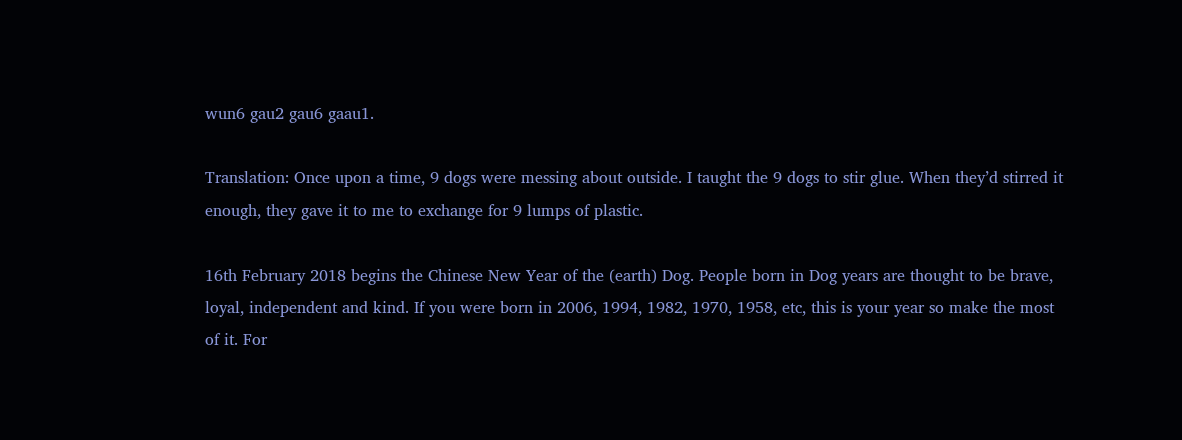wun6 gau2 gau6 gaau1.

Translation: Once upon a time, 9 dogs were messing about outside. I taught the 9 dogs to stir glue. When they’d stirred it enough, they gave it to me to exchange for 9 lumps of plastic.

16th February 2018 begins the Chinese New Year of the (earth) Dog. People born in Dog years are thought to be brave, loyal, independent and kind. If you were born in 2006, 1994, 1982, 1970, 1958, etc, this is your year so make the most of it. For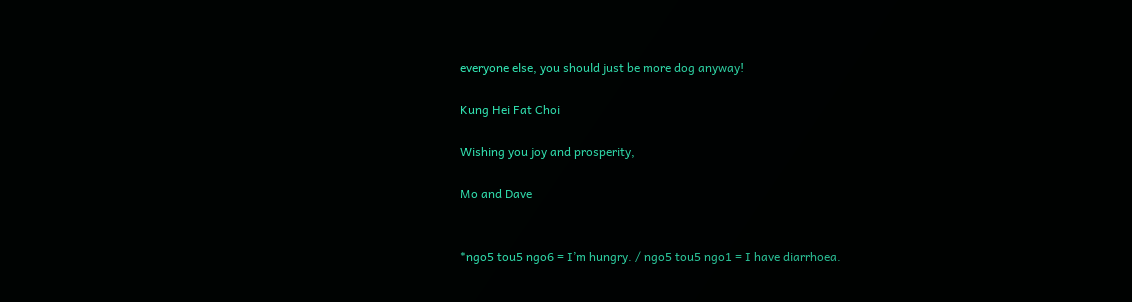everyone else, you should just be more dog anyway!

Kung Hei Fat Choi

Wishing you joy and prosperity,

Mo and Dave


*ngo5 tou5 ngo6 = I’m hungry. / ngo5 tou5 ngo1 = I have diarrhoea.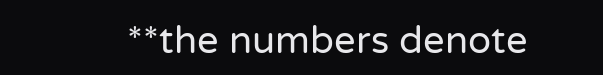**the numbers denote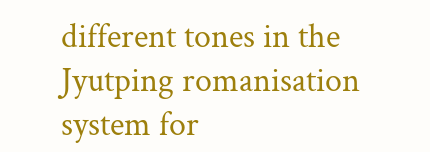different tones in the Jyutping romanisation system for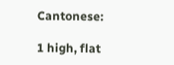Cantonese:

1 high, flat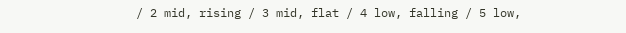/ 2 mid, rising / 3 mid, flat / 4 low, falling / 5 low,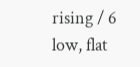rising / 6 low, flat